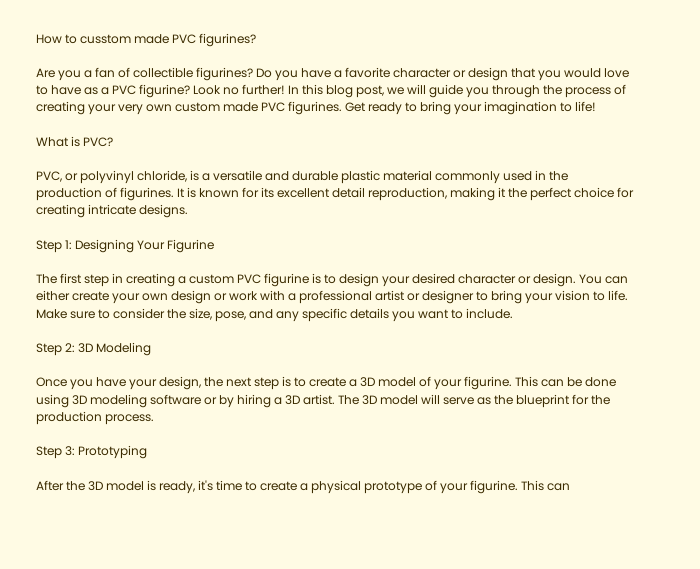How to cusstom made PVC figurines?

Are you a fan of collectible figurines? Do you have a favorite character or design that you would love to have as a PVC figurine? Look no further! In this blog post, we will guide you through the process of creating your very own custom made PVC figurines. Get ready to bring your imagination to life!

What is PVC?

PVC, or polyvinyl chloride, is a versatile and durable plastic material commonly used in the production of figurines. It is known for its excellent detail reproduction, making it the perfect choice for creating intricate designs.

Step 1: Designing Your Figurine

The first step in creating a custom PVC figurine is to design your desired character or design. You can either create your own design or work with a professional artist or designer to bring your vision to life. Make sure to consider the size, pose, and any specific details you want to include.

Step 2: 3D Modeling

Once you have your design, the next step is to create a 3D model of your figurine. This can be done using 3D modeling software or by hiring a 3D artist. The 3D model will serve as the blueprint for the production process.

Step 3: Prototyping

After the 3D model is ready, it's time to create a physical prototype of your figurine. This can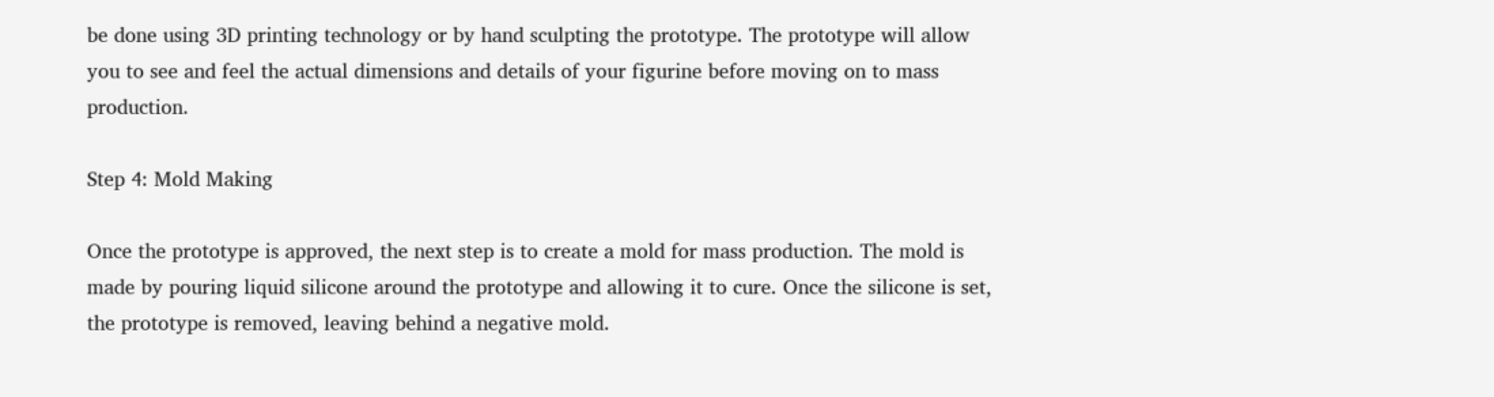be done using 3D printing technology or by hand sculpting the prototype. The prototype will allow you to see and feel the actual dimensions and details of your figurine before moving on to mass production.

Step 4: Mold Making

Once the prototype is approved, the next step is to create a mold for mass production. The mold is made by pouring liquid silicone around the prototype and allowing it to cure. Once the silicone is set, the prototype is removed, leaving behind a negative mold.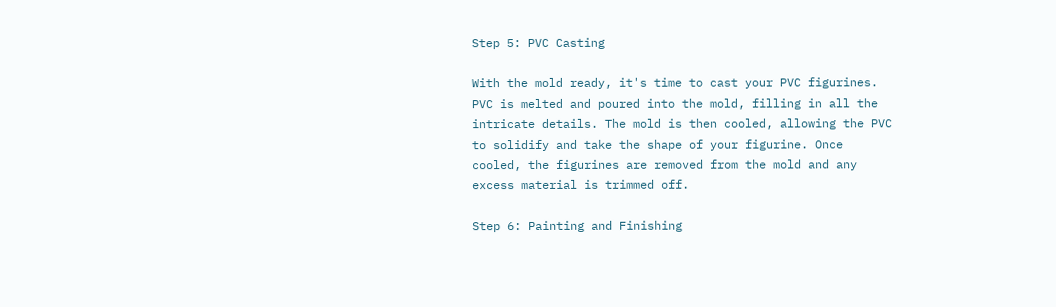Step 5: PVC Casting

With the mold ready, it's time to cast your PVC figurines. PVC is melted and poured into the mold, filling in all the intricate details. The mold is then cooled, allowing the PVC to solidify and take the shape of your figurine. Once cooled, the figurines are removed from the mold and any excess material is trimmed off.

Step 6: Painting and Finishing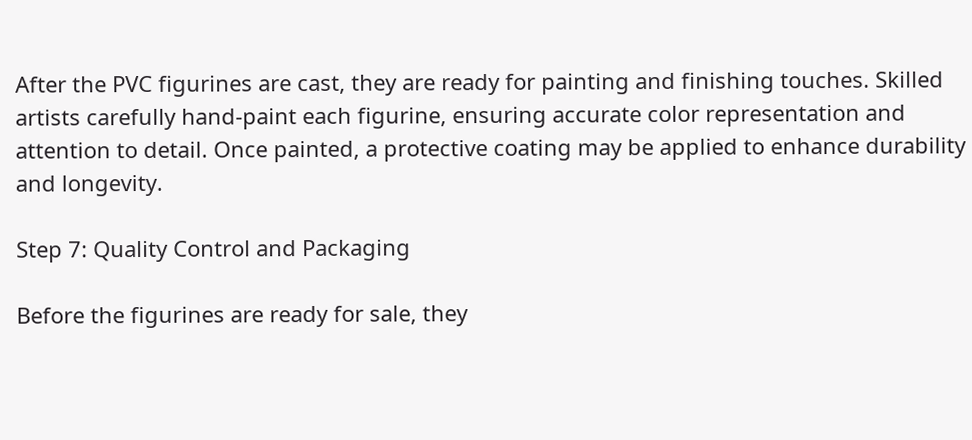After the PVC figurines are cast, they are ready for painting and finishing touches. Skilled artists carefully hand-paint each figurine, ensuring accurate color representation and attention to detail. Once painted, a protective coating may be applied to enhance durability and longevity.

Step 7: Quality Control and Packaging

Before the figurines are ready for sale, they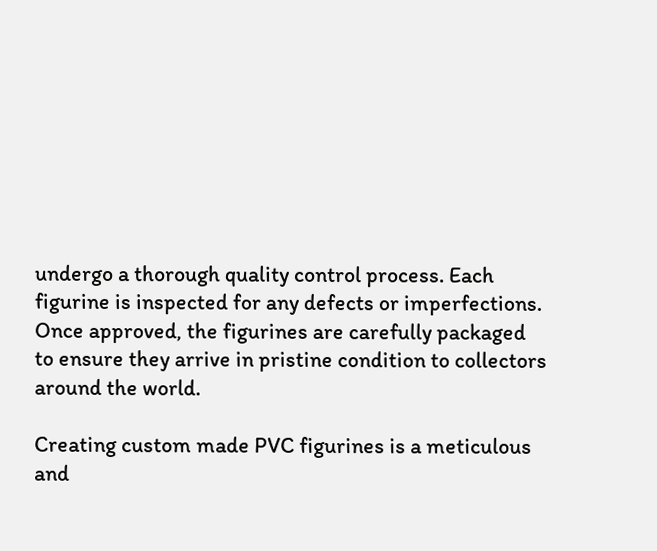undergo a thorough quality control process. Each figurine is inspected for any defects or imperfections. Once approved, the figurines are carefully packaged to ensure they arrive in pristine condition to collectors around the world.

Creating custom made PVC figurines is a meticulous and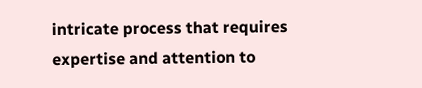intricate process that requires expertise and attention to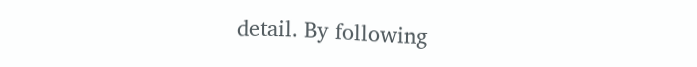detail. By following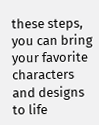these steps, you can bring your favorite characters and designs to life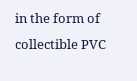in the form of collectible PVC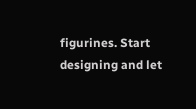figurines. Start designing and let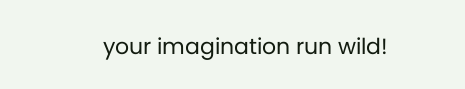your imagination run wild!